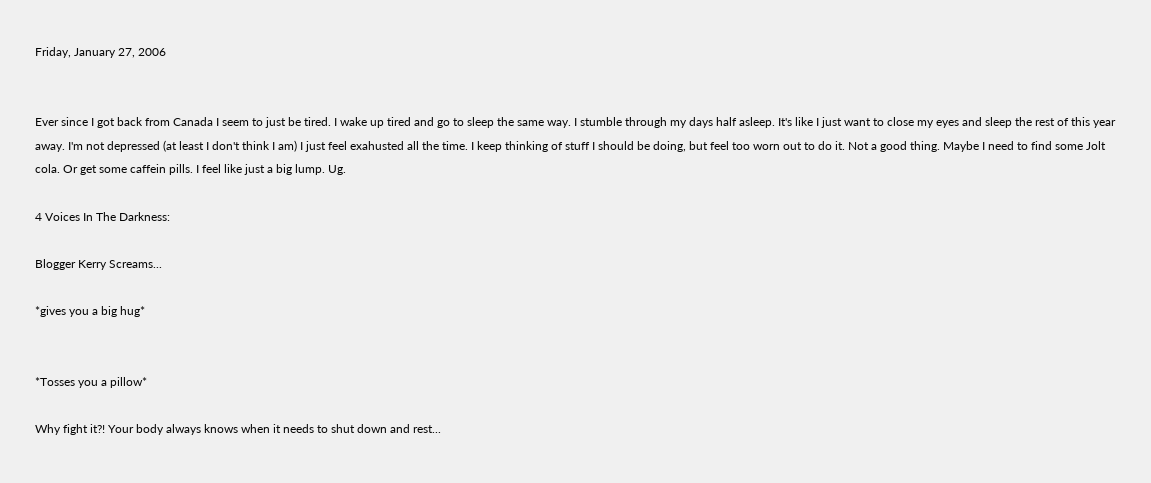Friday, January 27, 2006


Ever since I got back from Canada I seem to just be tired. I wake up tired and go to sleep the same way. I stumble through my days half asleep. It's like I just want to close my eyes and sleep the rest of this year away. I'm not depressed (at least I don't think I am) I just feel exahusted all the time. I keep thinking of stuff I should be doing, but feel too worn out to do it. Not a good thing. Maybe I need to find some Jolt cola. Or get some caffein pills. I feel like just a big lump. Ug.

4 Voices In The Darkness:

Blogger Kerry Screams...

*gives you a big hug*


*Tosses you a pillow*

Why fight it?! Your body always knows when it needs to shut down and rest...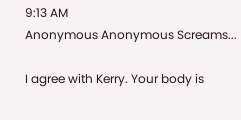9:13 AM
Anonymous Anonymous Screams...

I agree with Kerry. Your body is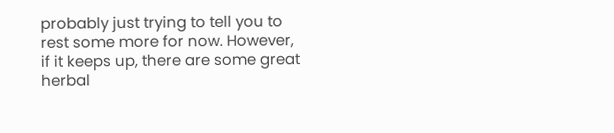probably just trying to tell you to rest some more for now. However, if it keeps up, there are some great herbal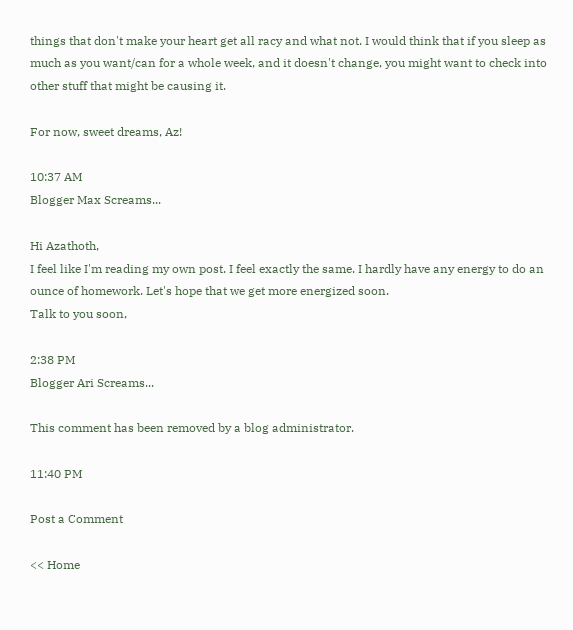things that don't make your heart get all racy and what not. I would think that if you sleep as much as you want/can for a whole week, and it doesn't change, you might want to check into other stuff that might be causing it.

For now, sweet dreams, Az!

10:37 AM
Blogger Max Screams...

Hi Azathoth,
I feel like I'm reading my own post. I feel exactly the same. I hardly have any energy to do an ounce of homework. Let's hope that we get more energized soon.
Talk to you soon,

2:38 PM
Blogger Ari Screams...

This comment has been removed by a blog administrator.

11:40 PM

Post a Comment

<< Home